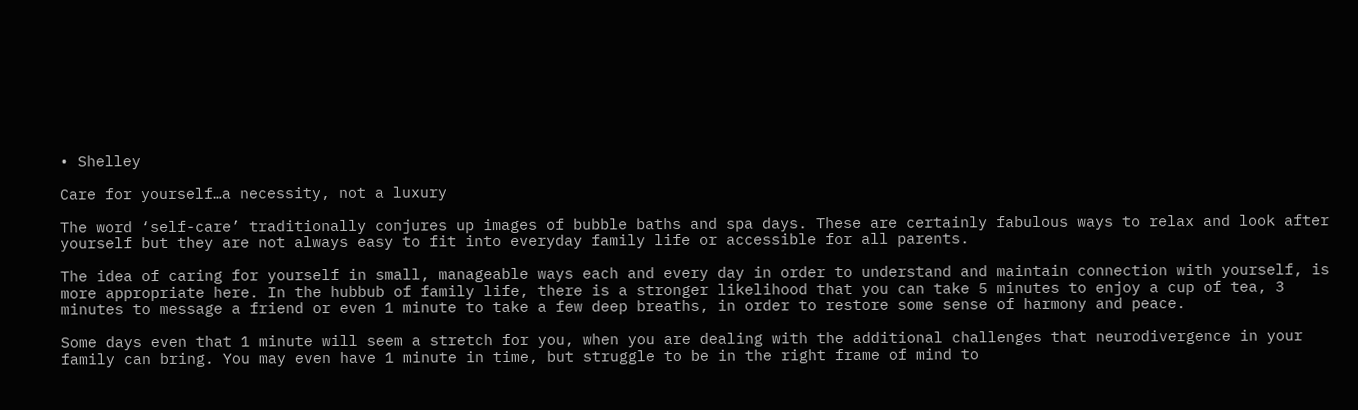• Shelley

Care for yourself…a necessity, not a luxury

The word ‘self-care’ traditionally conjures up images of bubble baths and spa days. These are certainly fabulous ways to relax and look after yourself but they are not always easy to fit into everyday family life or accessible for all parents.

The idea of caring for yourself in small, manageable ways each and every day in order to understand and maintain connection with yourself, is more appropriate here. In the hubbub of family life, there is a stronger likelihood that you can take 5 minutes to enjoy a cup of tea, 3 minutes to message a friend or even 1 minute to take a few deep breaths, in order to restore some sense of harmony and peace.

Some days even that 1 minute will seem a stretch for you, when you are dealing with the additional challenges that neurodivergence in your family can bring. You may even have 1 minute in time, but struggle to be in the right frame of mind to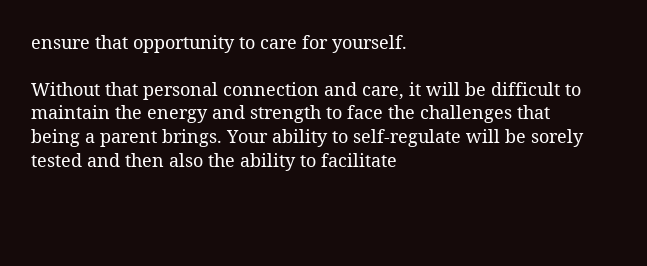ensure that opportunity to care for yourself.

Without that personal connection and care, it will be difficult to maintain the energy and strength to face the challenges that being a parent brings. Your ability to self-regulate will be sorely tested and then also the ability to facilitate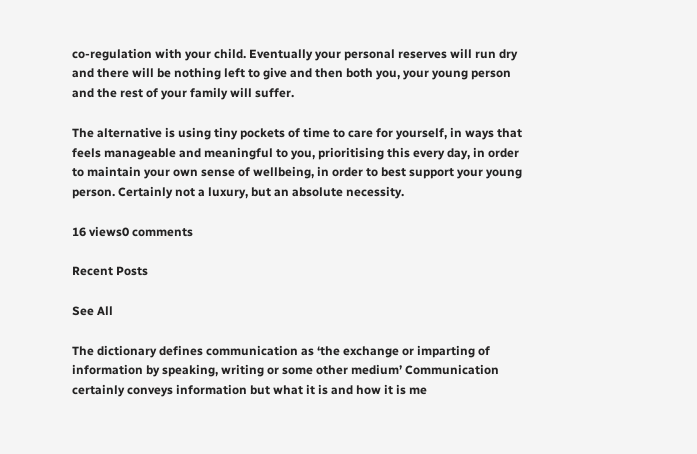co-regulation with your child. Eventually your personal reserves will run dry and there will be nothing left to give and then both you, your young person and the rest of your family will suffer.

The alternative is using tiny pockets of time to care for yourself, in ways that feels manageable and meaningful to you, prioritising this every day, in order to maintain your own sense of wellbeing, in order to best support your young person. Certainly not a luxury, but an absolute necessity.

16 views0 comments

Recent Posts

See All

The dictionary defines communication as ‘the exchange or imparting of information by speaking, writing or some other medium’ Communication certainly conveys information but what it is and how it is me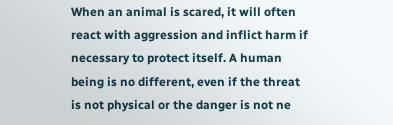When an animal is scared, it will often react with aggression and inflict harm if necessary to protect itself. A human being is no different, even if the threat is not physical or the danger is not ne